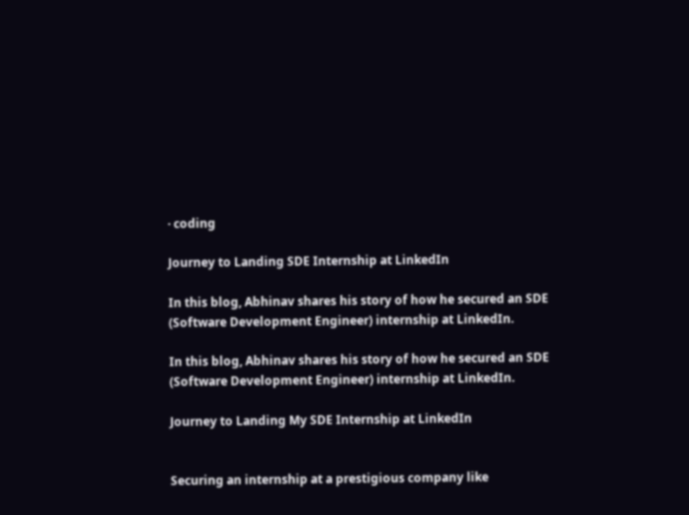· coding

Journey to Landing SDE Internship at LinkedIn

In this blog, Abhinav shares his story of how he secured an SDE (Software Development Engineer) internship at LinkedIn.

In this blog, Abhinav shares his story of how he secured an SDE (Software Development Engineer) internship at LinkedIn.

Journey to Landing My SDE Internship at LinkedIn


Securing an internship at a prestigious company like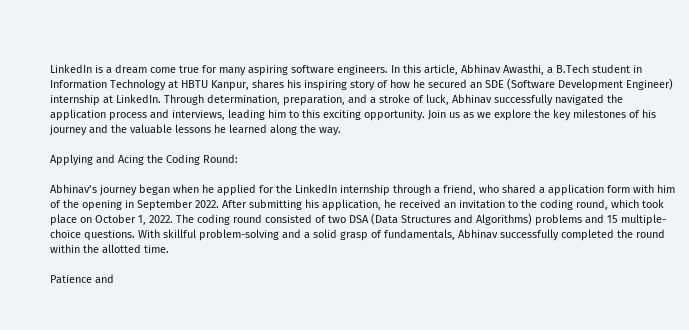LinkedIn is a dream come true for many aspiring software engineers. In this article, Abhinav Awasthi, a B.Tech student in Information Technology at HBTU Kanpur, shares his inspiring story of how he secured an SDE (Software Development Engineer) internship at LinkedIn. Through determination, preparation, and a stroke of luck, Abhinav successfully navigated the application process and interviews, leading him to this exciting opportunity. Join us as we explore the key milestones of his journey and the valuable lessons he learned along the way.

Applying and Acing the Coding Round:

Abhinav’s journey began when he applied for the LinkedIn internship through a friend, who shared a application form with him of the opening in September 2022. After submitting his application, he received an invitation to the coding round, which took place on October 1, 2022. The coding round consisted of two DSA (Data Structures and Algorithms) problems and 15 multiple-choice questions. With skillful problem-solving and a solid grasp of fundamentals, Abhinav successfully completed the round within the allotted time.

Patience and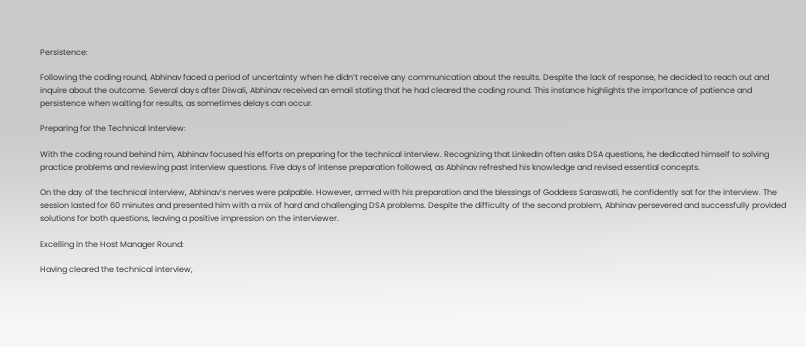Persistence:

Following the coding round, Abhinav faced a period of uncertainty when he didn’t receive any communication about the results. Despite the lack of response, he decided to reach out and inquire about the outcome. Several days after Diwali, Abhinav received an email stating that he had cleared the coding round. This instance highlights the importance of patience and persistence when waiting for results, as sometimes delays can occur.

Preparing for the Technical Interview:

With the coding round behind him, Abhinav focused his efforts on preparing for the technical interview. Recognizing that LinkedIn often asks DSA questions, he dedicated himself to solving practice problems and reviewing past interview questions. Five days of intense preparation followed, as Abhinav refreshed his knowledge and revised essential concepts.

On the day of the technical interview, Abhinav’s nerves were palpable. However, armed with his preparation and the blessings of Goddess Saraswati, he confidently sat for the interview. The session lasted for 60 minutes and presented him with a mix of hard and challenging DSA problems. Despite the difficulty of the second problem, Abhinav persevered and successfully provided solutions for both questions, leaving a positive impression on the interviewer.

Excelling in the Host Manager Round:

Having cleared the technical interview,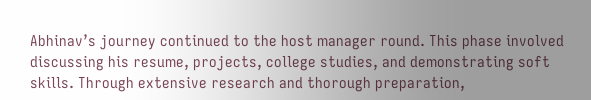Abhinav’s journey continued to the host manager round. This phase involved discussing his resume, projects, college studies, and demonstrating soft skills. Through extensive research and thorough preparation,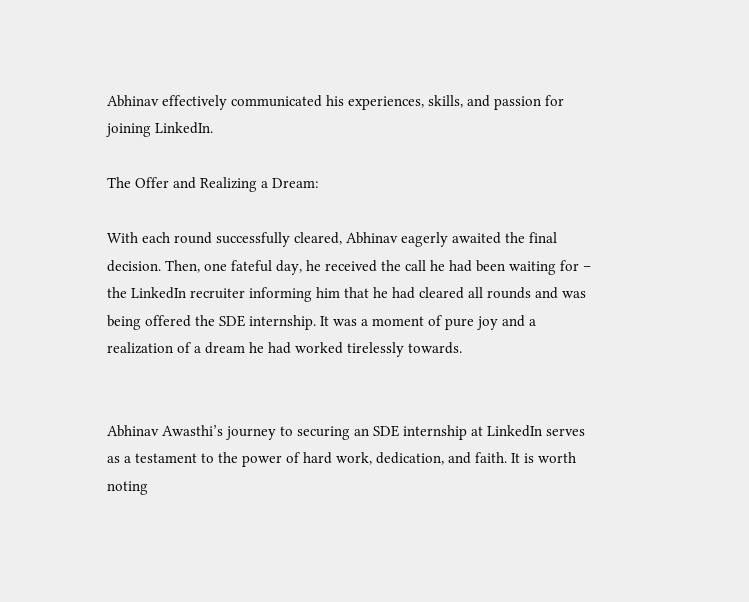Abhinav effectively communicated his experiences, skills, and passion for joining LinkedIn.

The Offer and Realizing a Dream:

With each round successfully cleared, Abhinav eagerly awaited the final decision. Then, one fateful day, he received the call he had been waiting for – the LinkedIn recruiter informing him that he had cleared all rounds and was being offered the SDE internship. It was a moment of pure joy and a realization of a dream he had worked tirelessly towards.


Abhinav Awasthi’s journey to securing an SDE internship at LinkedIn serves as a testament to the power of hard work, dedication, and faith. It is worth noting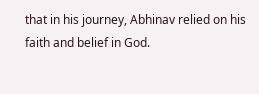that in his journey, Abhinav relied on his faith and belief in God.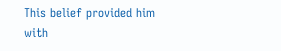This belief provided him with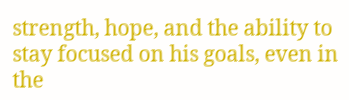strength, hope, and the ability to stay focused on his goals, even in the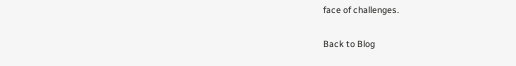face of challenges.

Back to Blog